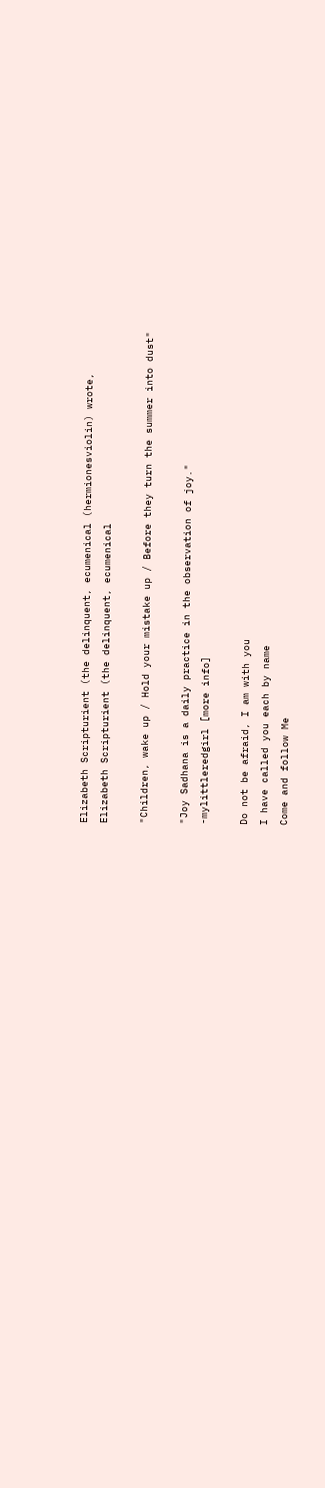Elizabeth Scripturient (the delinquent, ecumenical (hermionesviolin) wrote,
Elizabeth Scripturient (the delinquent, ecumenical

"Children, wake up / Hold your mistake up / Before they turn the summer into dust"

"Joy Sadhana is a daily practice in the observation of joy."
-mylittleredgirl [more info]

Do not be afraid, I am with you
I have called you each by name
Come and follow Me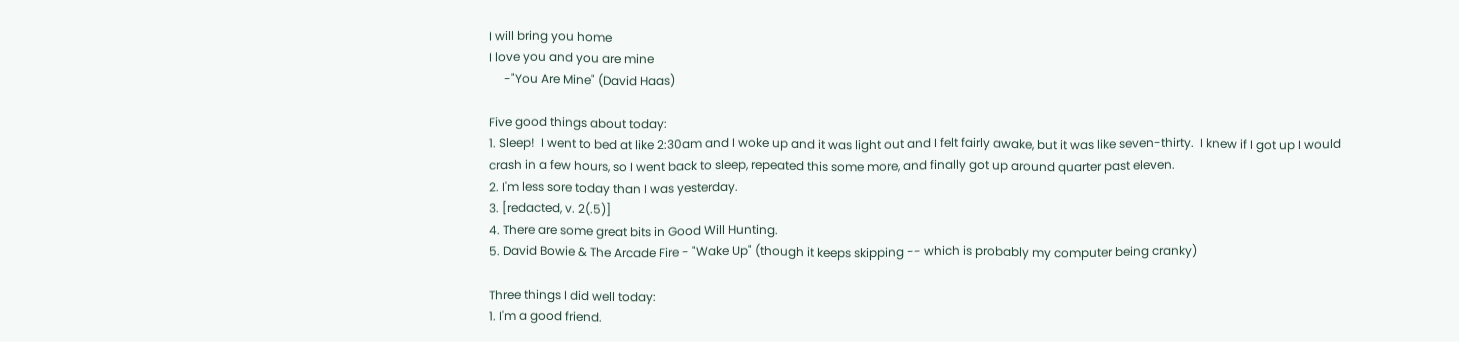I will bring you home
I love you and you are mine
     -"You Are Mine" (David Haas)

Five good things about today:
1. Sleep!  I went to bed at like 2:30am and I woke up and it was light out and I felt fairly awake, but it was like seven-thirty.  I knew if I got up I would crash in a few hours, so I went back to sleep, repeated this some more, and finally got up around quarter past eleven.
2. I'm less sore today than I was yesterday.
3. [redacted, v. 2(.5)]
4. There are some great bits in Good Will Hunting.
5. David Bowie & The Arcade Fire - "Wake Up" (though it keeps skipping -- which is probably my computer being cranky)

Three things I did well today:
1. I'm a good friend.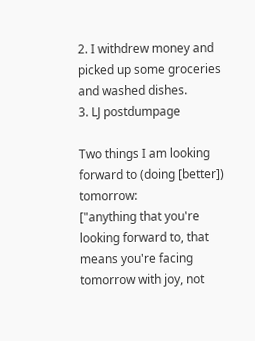2. I withdrew money and picked up some groceries and washed dishes.
3. LJ postdumpage

Two things I am looking forward to (doing [better]) tomorrow:
["anything that you're looking forward to, that means you're facing tomorrow with joy, not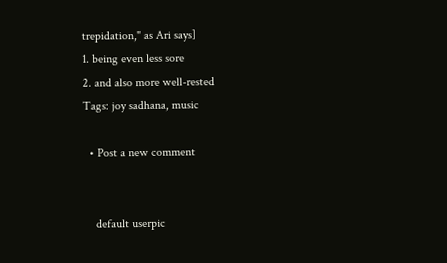trepidation," as Ari says]
1. being even less sore
2. and also more well-rested
Tags: joy sadhana, music

  • Post a new comment


    default userpic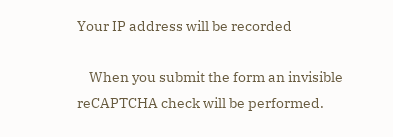Your IP address will be recorded

    When you submit the form an invisible reCAPTCHA check will be performed.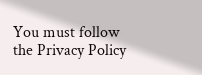You must follow the Privacy Policy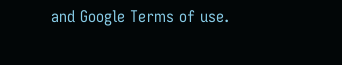and Google Terms of use.